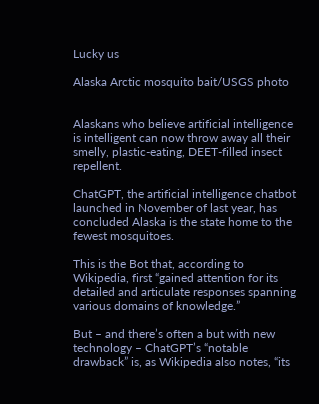Lucky us

Alaska Arctic mosquito bait/USGS photo


Alaskans who believe artificial intelligence is intelligent can now throw away all their smelly, plastic-eating, DEET-filled insect repellent.

ChatGPT, the artificial intelligence chatbot launched in November of last year, has concluded Alaska is the state home to the fewest mosquitoes.

This is the Bot that, according to Wikipedia, first “gained attention for its detailed and articulate responses spanning various domains of knowledge.”

But – and there’s often a but with new technology – ChatGPT’s “notable drawback” is, as Wikipedia also notes, “its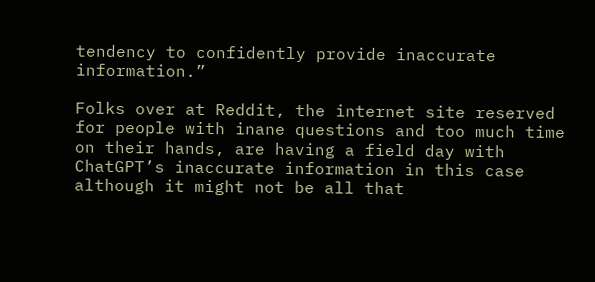tendency to confidently provide inaccurate information.”

Folks over at Reddit, the internet site reserved for people with inane questions and too much time on their hands, are having a field day with ChatGPT’s inaccurate information in this case although it might not be all that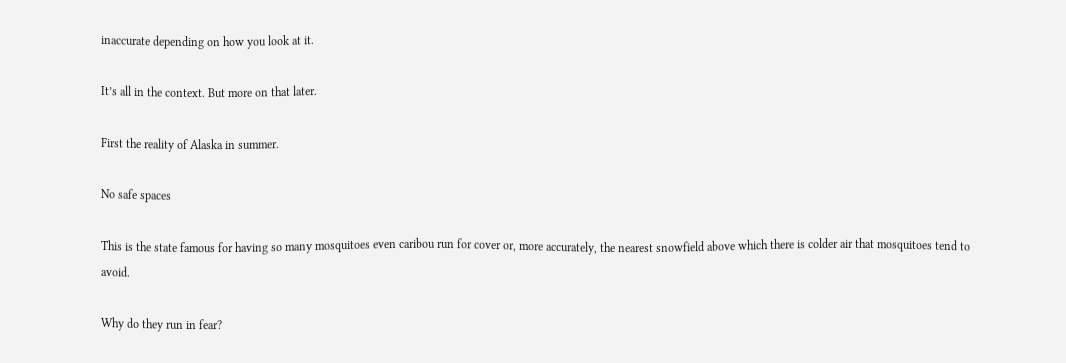inaccurate depending on how you look at it.

It’s all in the context. But more on that later.

First the reality of Alaska in summer.

No safe spaces

This is the state famous for having so many mosquitoes even caribou run for cover or, more accurately, the nearest snowfield above which there is colder air that mosquitoes tend to avoid.

Why do they run in fear?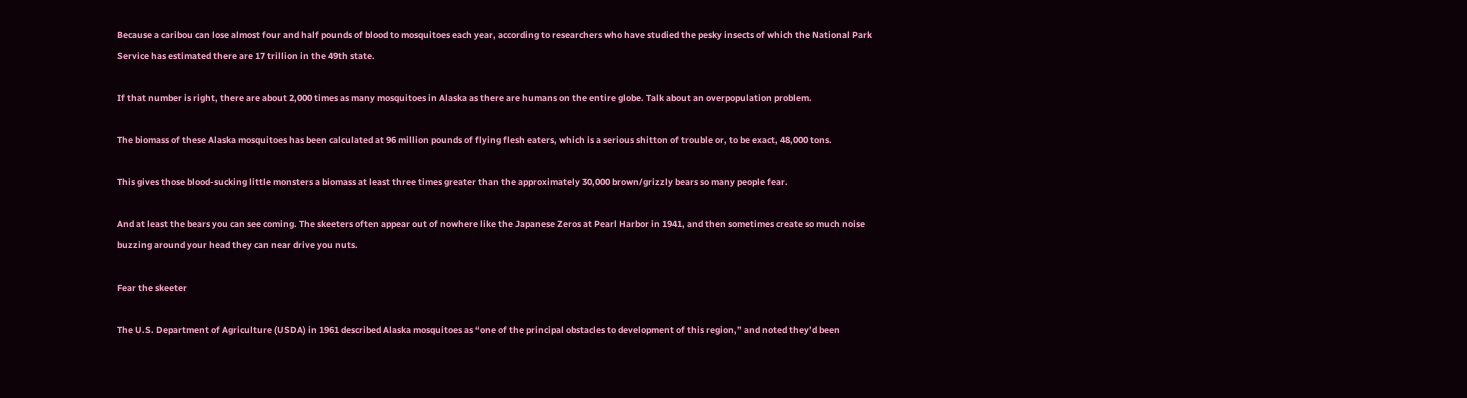Because a caribou can lose almost four and half pounds of blood to mosquitoes each year, according to researchers who have studied the pesky insects of which the National Park Service has estimated there are 17 trillion in the 49th state.

If that number is right, there are about 2,000 times as many mosquitoes in Alaska as there are humans on the entire globe. Talk about an overpopulation problem.

The biomass of these Alaska mosquitoes has been calculated at 96 million pounds of flying flesh eaters, which is a serious shitton of trouble or, to be exact, 48,000 tons.

This gives those blood-sucking little monsters a biomass at least three times greater than the approximately 30,000 brown/grizzly bears so many people fear.

And at least the bears you can see coming. The skeeters often appear out of nowhere like the Japanese Zeros at Pearl Harbor in 1941, and then sometimes create so much noise buzzing around your head they can near drive you nuts.

Fear the skeeter

The U.S. Department of Agriculture (USDA) in 1961 described Alaska mosquitoes as “one of the principal obstacles to development of this region,” and noted they’d been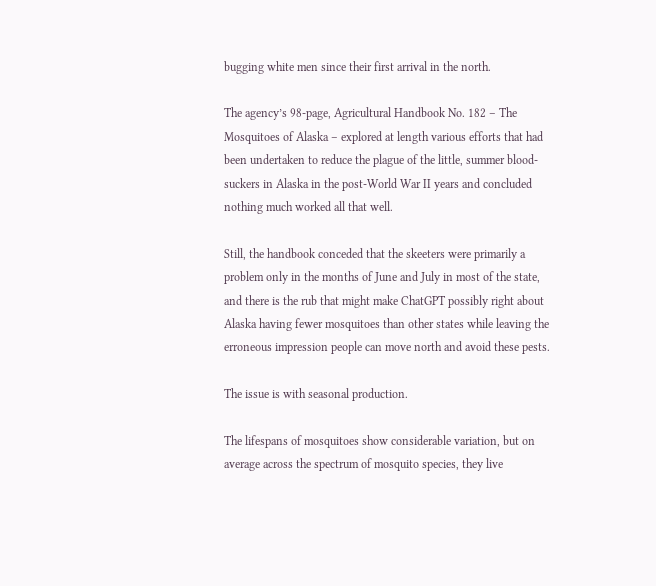bugging white men since their first arrival in the north.

The agency’s 98-page, Agricultural Handbook No. 182 – The Mosquitoes of Alaska – explored at length various efforts that had been undertaken to reduce the plague of the little, summer blood-suckers in Alaska in the post-World War II years and concluded nothing much worked all that well.

Still, the handbook conceded that the skeeters were primarily a problem only in the months of June and July in most of the state, and there is the rub that might make ChatGPT possibly right about Alaska having fewer mosquitoes than other states while leaving the erroneous impression people can move north and avoid these pests.

The issue is with seasonal production.

The lifespans of mosquitoes show considerable variation, but on average across the spectrum of mosquito species, they live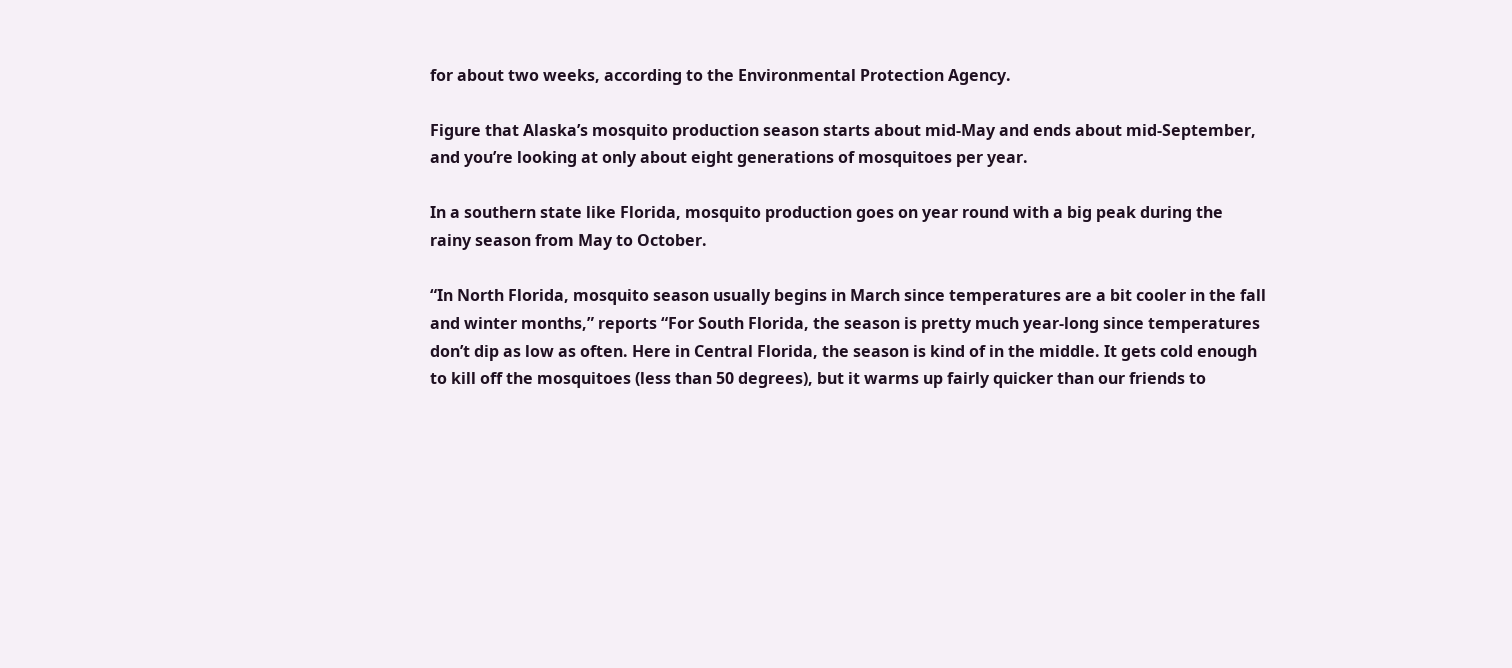for about two weeks, according to the Environmental Protection Agency.

Figure that Alaska’s mosquito production season starts about mid-May and ends about mid-September, and you’re looking at only about eight generations of mosquitoes per year.

In a southern state like Florida, mosquito production goes on year round with a big peak during the rainy season from May to October.

“In North Florida, mosquito season usually begins in March since temperatures are a bit cooler in the fall and winter months,” reports “For South Florida, the season is pretty much year-long since temperatures don’t dip as low as often. Here in Central Florida, the season is kind of in the middle. It gets cold enough to kill off the mosquitoes (less than 50 degrees), but it warms up fairly quicker than our friends to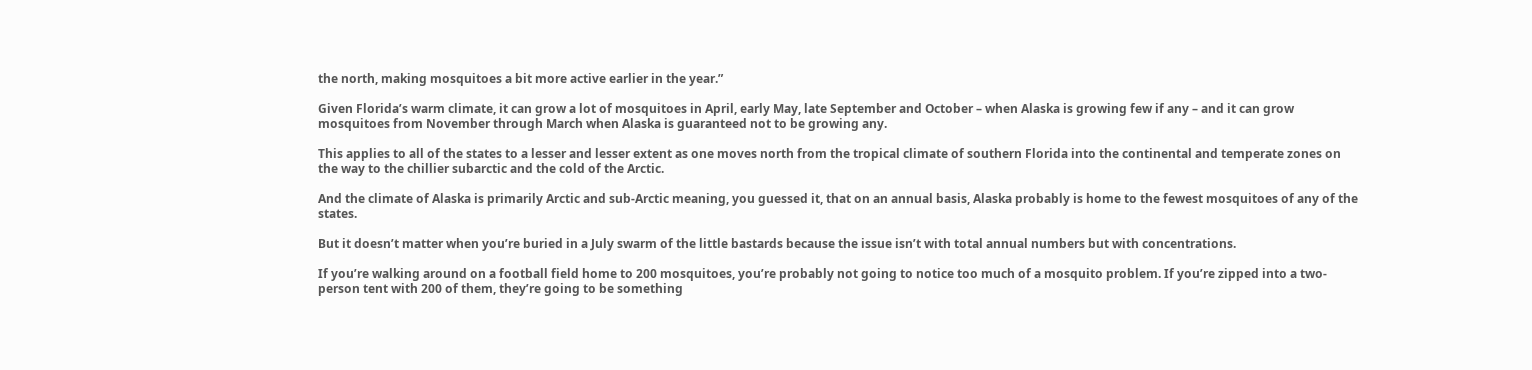the north, making mosquitoes a bit more active earlier in the year.”

Given Florida’s warm climate, it can grow a lot of mosquitoes in April, early May, late September and October – when Alaska is growing few if any – and it can grow mosquitoes from November through March when Alaska is guaranteed not to be growing any.

This applies to all of the states to a lesser and lesser extent as one moves north from the tropical climate of southern Florida into the continental and temperate zones on the way to the chillier subarctic and the cold of the Arctic.

And the climate of Alaska is primarily Arctic and sub-Arctic meaning, you guessed it, that on an annual basis, Alaska probably is home to the fewest mosquitoes of any of the states.

But it doesn’t matter when you’re buried in a July swarm of the little bastards because the issue isn’t with total annual numbers but with concentrations.

If you’re walking around on a football field home to 200 mosquitoes, you’re probably not going to notice too much of a mosquito problem. If you’re zipped into a two-person tent with 200 of them, they’re going to be something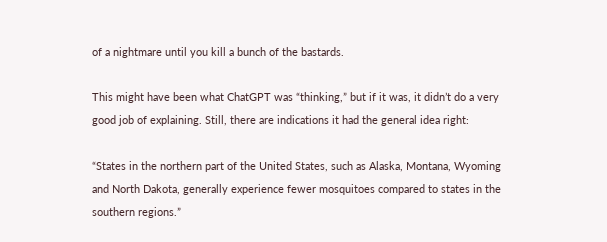of a nightmare until you kill a bunch of the bastards.

This might have been what ChatGPT was “thinking,” but if it was, it didn’t do a very good job of explaining. Still, there are indications it had the general idea right:

“States in the northern part of the United States, such as Alaska, Montana, Wyoming and North Dakota, generally experience fewer mosquitoes compared to states in the southern regions.”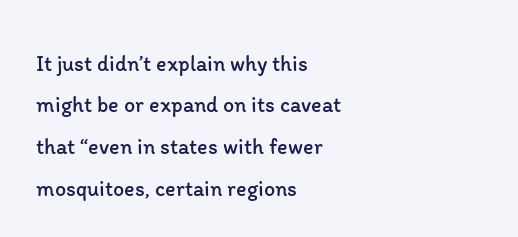It just didn’t explain why this might be or expand on its caveat that “even in states with fewer mosquitoes, certain regions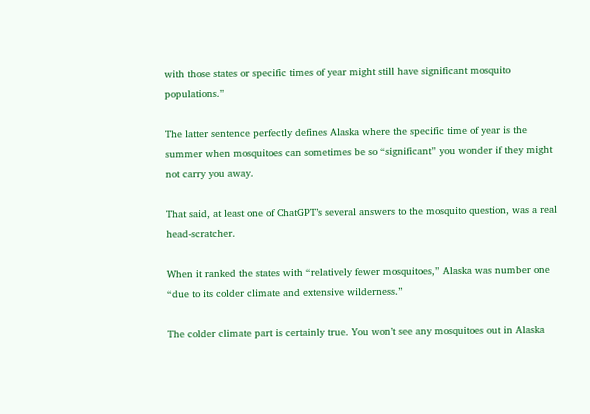with those states or specific times of year might still have significant mosquito populations.”

The latter sentence perfectly defines Alaska where the specific time of year is the summer when mosquitoes can sometimes be so “significant” you wonder if they might not carry you away.

That said, at least one of ChatGPT’s several answers to the mosquito question, was a real head-scratcher.

When it ranked the states with “relatively fewer mosquitoes,” Alaska was number one “due to its colder climate and extensive wilderness.”

The colder climate part is certainly true. You won’t see any mosquitoes out in Alaska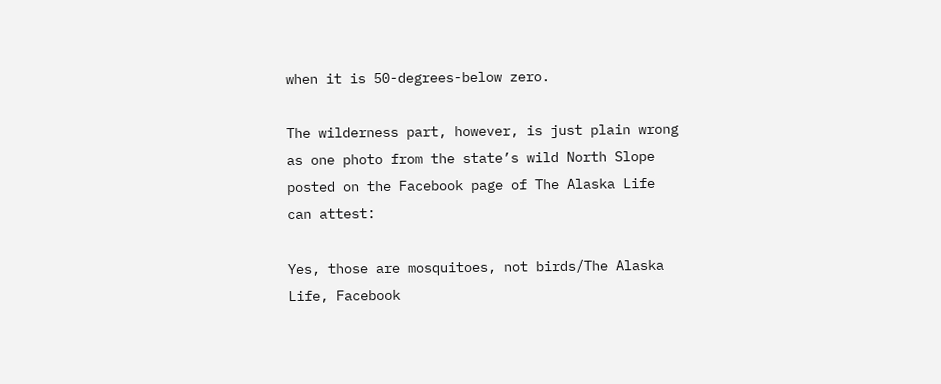when it is 50-degrees-below zero.

The wilderness part, however, is just plain wrong as one photo from the state’s wild North Slope posted on the Facebook page of The Alaska Life can attest:

Yes, those are mosquitoes, not birds/The Alaska Life, Facebook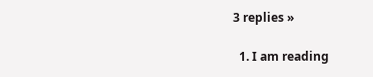3 replies »

  1. I am reading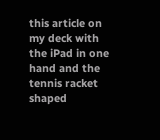this article on my deck with the iPad in one hand and the tennis racket shaped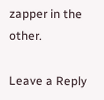zapper in the other.

Leave a Reply